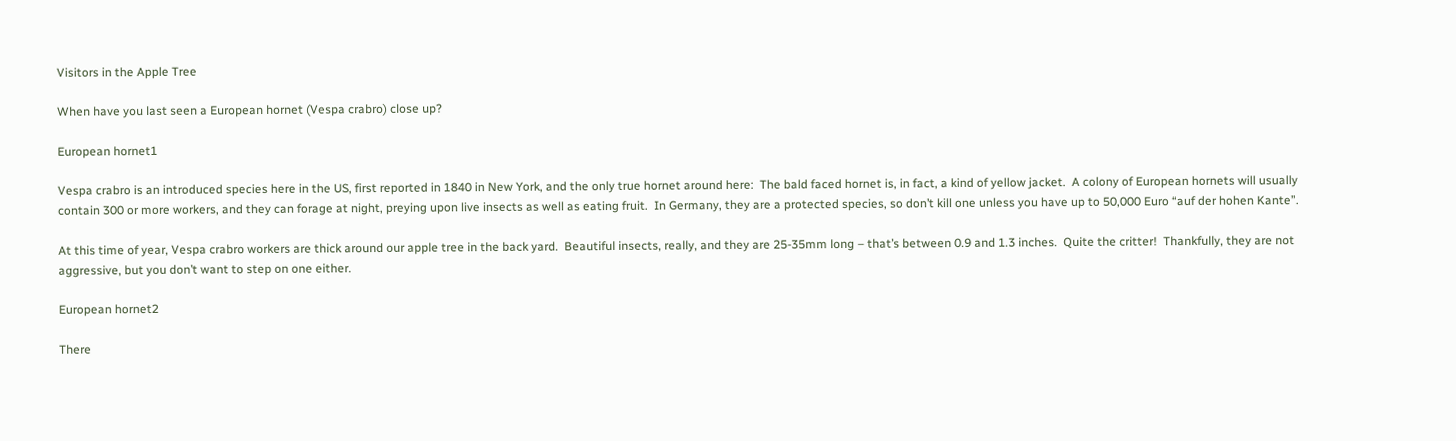Visitors in the Apple Tree

When have you last seen a European hornet (Vespa crabro) close up?

European hornet1

Vespa crabro is an introduced species here in the US, first reported in 1840 in New York, and the only true hornet around here:  The bald faced hornet is, in fact, a kind of yellow jacket.  A colony of European hornets will usually contain 300 or more workers, and they can forage at night, preying upon live insects as well as eating fruit.  In Germany, they are a protected species, so don’t kill one unless you have up to 50,000 Euro “auf der hohen Kante”.

At this time of year, Vespa crabro workers are thick around our apple tree in the back yard.  Beautiful insects, really, and they are 25-35mm long – that’s between 0.9 and 1.3 inches.  Quite the critter!  Thankfully, they are not aggressive, but you don’t want to step on one either.

European hornet2

There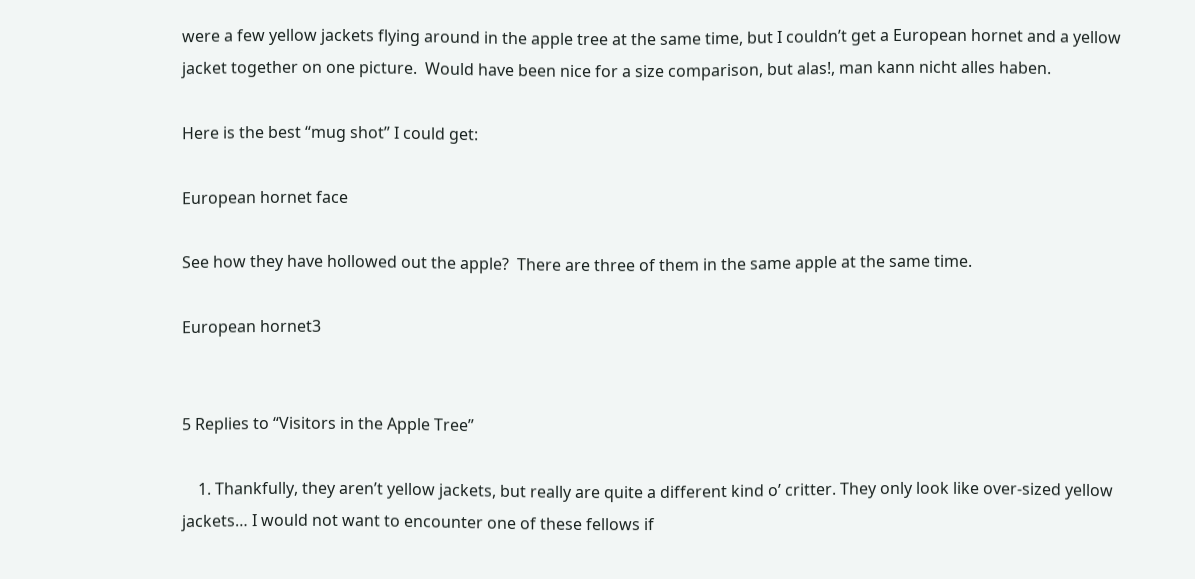were a few yellow jackets flying around in the apple tree at the same time, but I couldn’t get a European hornet and a yellow jacket together on one picture.  Would have been nice for a size comparison, but alas!, man kann nicht alles haben.

Here is the best “mug shot” I could get:

European hornet face

See how they have hollowed out the apple?  There are three of them in the same apple at the same time.

European hornet3


5 Replies to “Visitors in the Apple Tree”

    1. Thankfully, they aren’t yellow jackets, but really are quite a different kind o’ critter. They only look like over-sized yellow jackets… I would not want to encounter one of these fellows if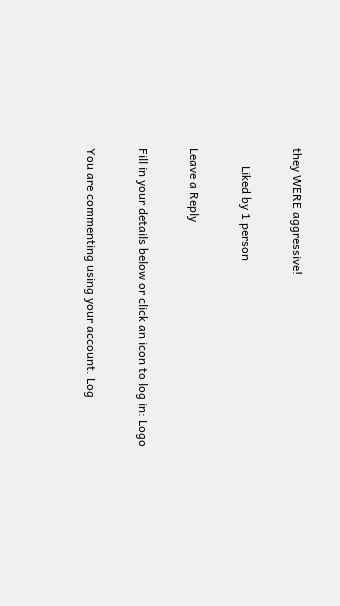they WERE aggressive!

      Liked by 1 person

Leave a Reply

Fill in your details below or click an icon to log in: Logo

You are commenting using your account. Log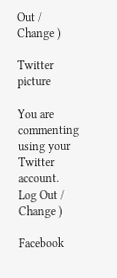Out /  Change )

Twitter picture

You are commenting using your Twitter account. Log Out /  Change )

Facebook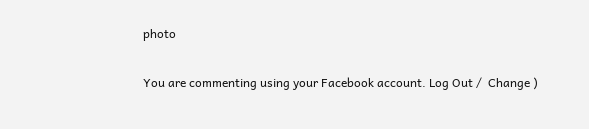photo

You are commenting using your Facebook account. Log Out /  Change )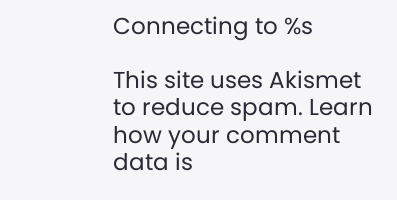Connecting to %s

This site uses Akismet to reduce spam. Learn how your comment data is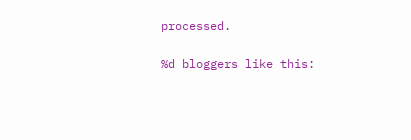processed.

%d bloggers like this: